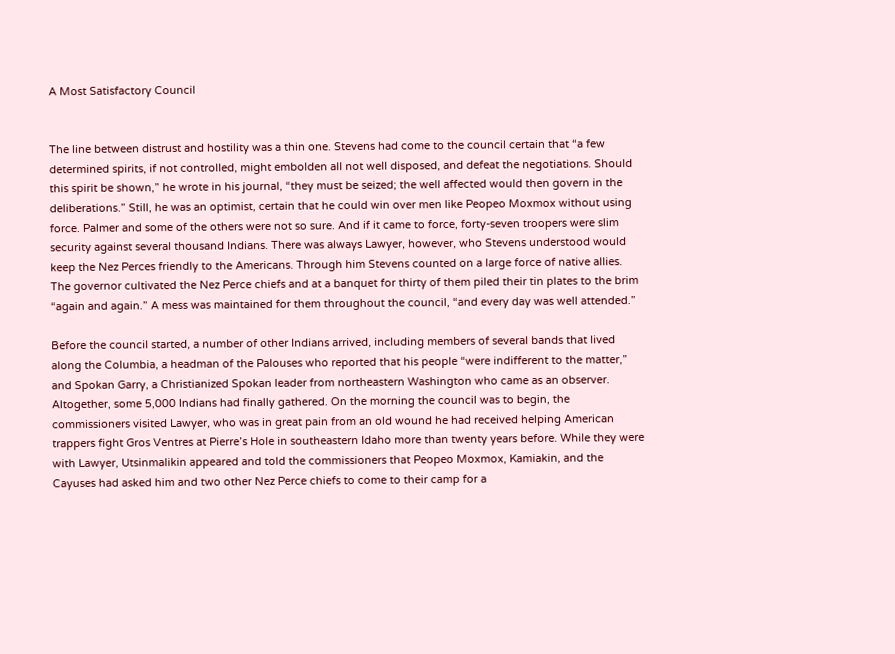A Most Satisfactory Council


The line between distrust and hostility was a thin one. Stevens had come to the council certain that “a few determined spirits, if not controlled, might embolden all not well disposed, and defeat the negotiations. Should this spirit be shown,” he wrote in his journal, “they must be seized; the well affected would then govern in the deliberations.” Still, he was an optimist, certain that he could win over men like Peopeo Moxmox without using force. Palmer and some of the others were not so sure. And if it came to force, forty-seven troopers were slim security against several thousand Indians. There was always Lawyer, however, who Stevens understood would keep the Nez Perces friendly to the Americans. Through him Stevens counted on a large force of native allies. The governor cultivated the Nez Perce chiefs and at a banquet for thirty of them piled their tin plates to the brim “again and again.” A mess was maintained for them throughout the council, “and every day was well attended.”

Before the council started, a number of other Indians arrived, including members of several bands that lived along the Columbia, a headman of the Palouses who reported that his people “were indifferent to the matter,” and Spokan Garry, a Christianized Spokan leader from northeastern Washington who came as an observer. Altogether, some 5,000 Indians had finally gathered. On the morning the council was to begin, the commissioners visited Lawyer, who was in great pain from an old wound he had received helping American trappers fight Gros Ventres at Pierre’s Hole in southeastern Idaho more than twenty years before. While they were with Lawyer, Utsinmalikin appeared and told the commissioners that Peopeo Moxmox, Kamiakin, and the Cayuses had asked him and two other Nez Perce chiefs to come to their camp for a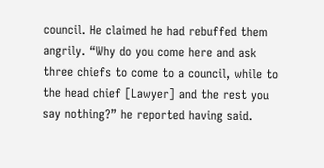council. He claimed he had rebuffed them angrily. “Why do you come here and ask three chiefs to come to a council, while to the head chief [Lawyer] and the rest you say nothing?” he reported having said.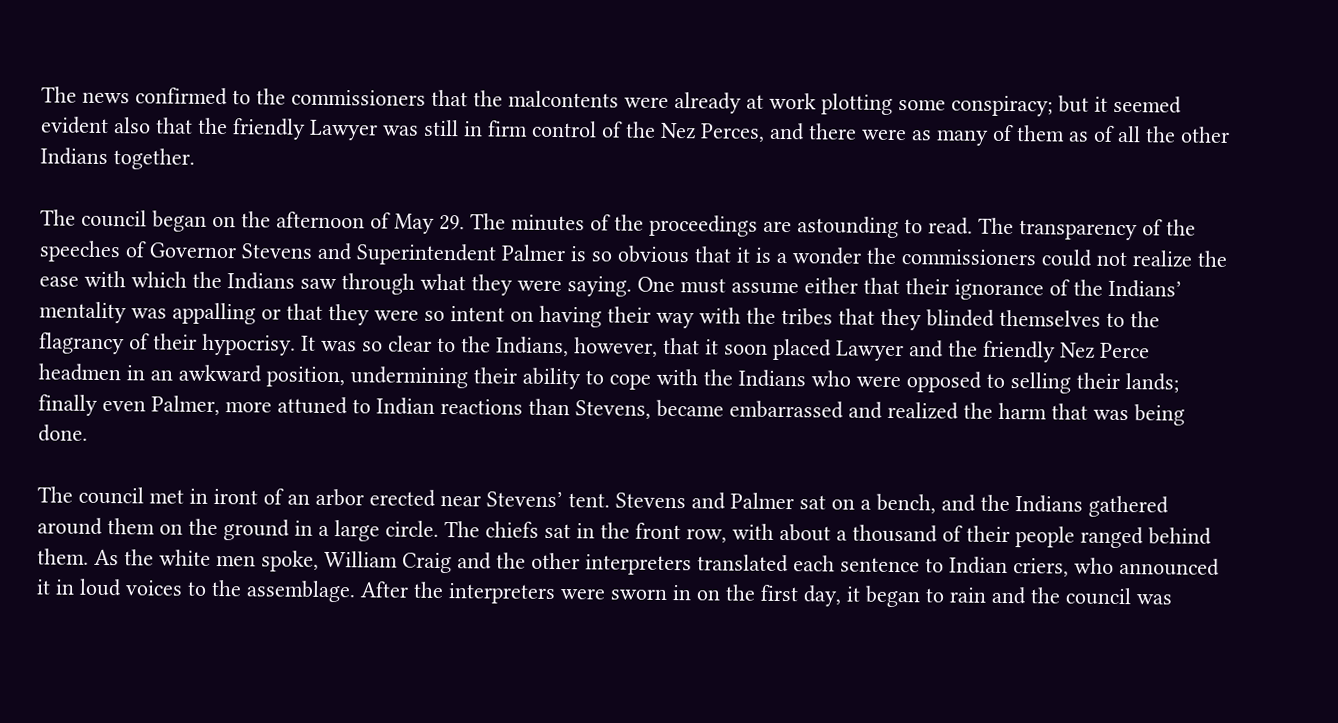The news confirmed to the commissioners that the malcontents were already at work plotting some conspiracy; but it seemed evident also that the friendly Lawyer was still in firm control of the Nez Perces, and there were as many of them as of all the other Indians together.

The council began on the afternoon of May 29. The minutes of the proceedings are astounding to read. The transparency of the speeches of Governor Stevens and Superintendent Palmer is so obvious that it is a wonder the commissioners could not realize the ease with which the Indians saw through what they were saying. One must assume either that their ignorance of the Indians’ mentality was appalling or that they were so intent on having their way with the tribes that they blinded themselves to the flagrancy of their hypocrisy. It was so clear to the Indians, however, that it soon placed Lawyer and the friendly Nez Perce headmen in an awkward position, undermining their ability to cope with the Indians who were opposed to selling their lands; finally even Palmer, more attuned to Indian reactions than Stevens, became embarrassed and realized the harm that was being done.

The council met in iront of an arbor erected near Stevens’ tent. Stevens and Palmer sat on a bench, and the Indians gathered around them on the ground in a large circle. The chiefs sat in the front row, with about a thousand of their people ranged behind them. As the white men spoke, William Craig and the other interpreters translated each sentence to Indian criers, who announced it in loud voices to the assemblage. After the interpreters were sworn in on the first day, it began to rain and the council was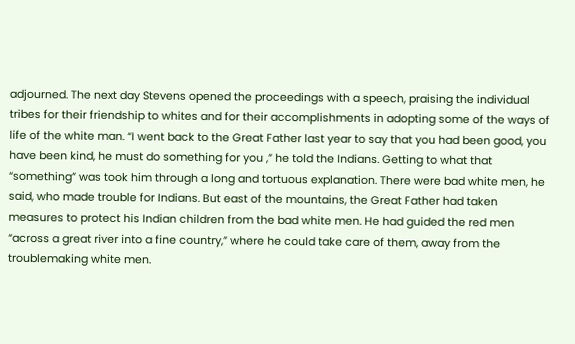adjourned. The next day Stevens opened the proceedings with a speech, praising the individual tribes for their friendship to whites and for their accomplishments in adopting some of the ways of life of the white man. “I went back to the Great Father last year to say that you had been good, you have been kind, he must do something for you ,” he told the Indians. Getting to what that “something” was took him through a long and tortuous explanation. There were bad white men, he said, who made trouble for Indians. But east of the mountains, the Great Father had taken measures to protect his Indian children from the bad white men. He had guided the red men “across a great river into a fine country,” where he could take care of them, away from the troublemaking white men.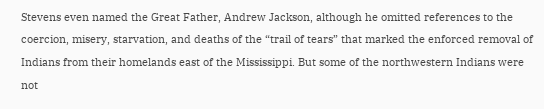Stevens even named the Great Father, Andrew Jackson, although he omitted references to the coercion, misery, starvation, and deaths of the “trail of tears” that marked the enforced removal of Indians from their homelands east of the Mississippi. But some of the northwestern Indians were not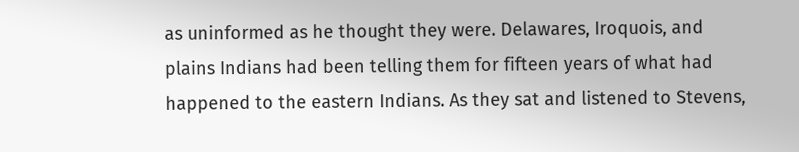as uninformed as he thought they were. Delawares, Iroquois, and plains Indians had been telling them for fifteen years of what had happened to the eastern Indians. As they sat and listened to Stevens,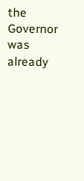the Governor was already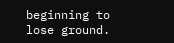beginning to lose ground.